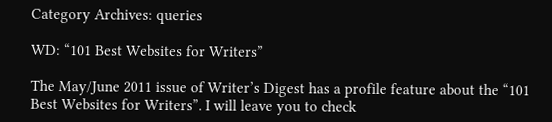Category Archives: queries

WD: “101 Best Websites for Writers”

The May/June 2011 issue of Writer’s Digest has a profile feature about the “101 Best Websites for Writers”. I will leave you to check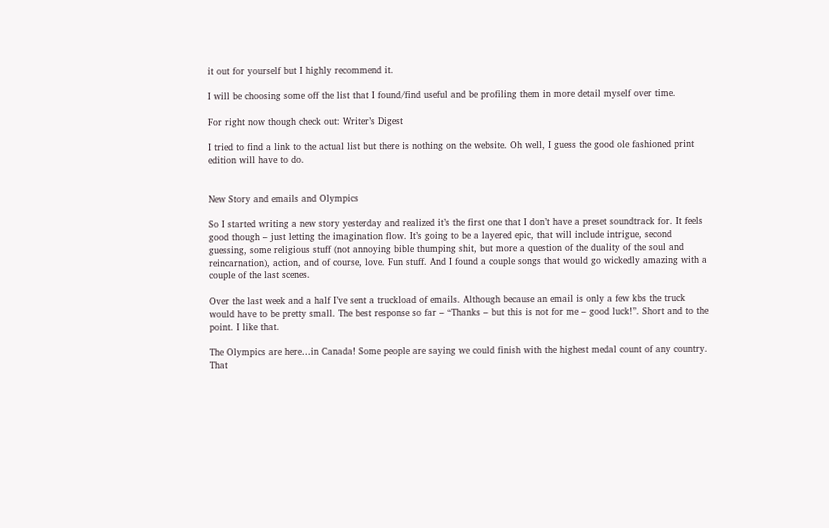it out for yourself but I highly recommend it.

I will be choosing some off the list that I found/find useful and be profiling them in more detail myself over time.

For right now though check out: Writer’s Digest

I tried to find a link to the actual list but there is nothing on the website. Oh well, I guess the good ole fashioned print edition will have to do.


New Story and emails and Olympics

So I started writing a new story yesterday and realized it’s the first one that I don’t have a preset soundtrack for. It feels good though – just letting the imagination flow. It’s going to be a layered epic, that will include intrigue, second guessing, some religious stuff (not annoying bible thumping shit, but more a question of the duality of the soul and reincarnation), action, and of course, love. Fun stuff. And I found a couple songs that would go wickedly amazing with a couple of the last scenes.

Over the last week and a half I’ve sent a truckload of emails. Although because an email is only a few kbs the truck would have to be pretty small. The best response so far – “Thanks – but this is not for me – good luck!”. Short and to the point. I like that.

The Olympics are here…in Canada! Some people are saying we could finish with the highest medal count of any country. That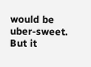would be uber-sweet. But it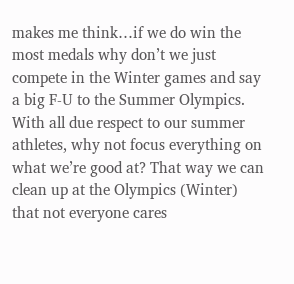makes me think…if we do win the most medals why don’t we just compete in the Winter games and say a big F-U to the Summer Olympics. With all due respect to our summer athletes, why not focus everything on what we’re good at? That way we can clean up at the Olympics (Winter) that not everyone cares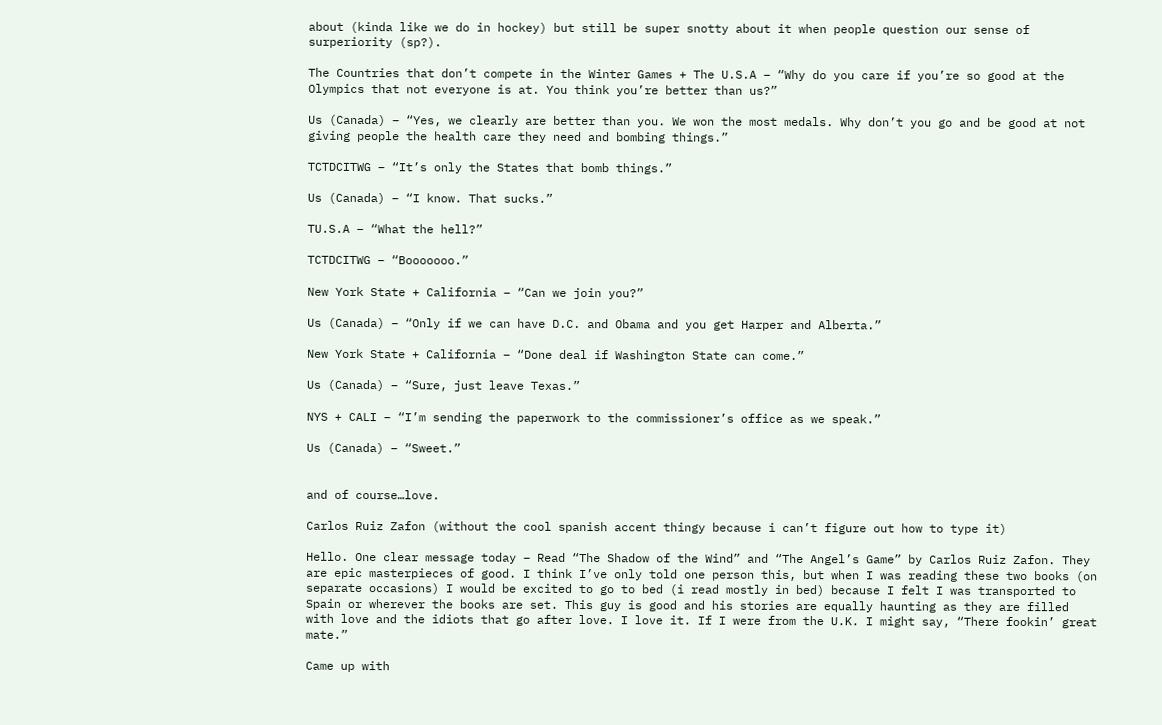about (kinda like we do in hockey) but still be super snotty about it when people question our sense of surperiority (sp?).

The Countries that don’t compete in the Winter Games + The U.S.A – “Why do you care if you’re so good at the Olympics that not everyone is at. You think you’re better than us?”

Us (Canada) – “Yes, we clearly are better than you. We won the most medals. Why don’t you go and be good at not giving people the health care they need and bombing things.”

TCTDCITWG – “It’s only the States that bomb things.”

Us (Canada) – “I know. That sucks.”

TU.S.A – “What the hell?”

TCTDCITWG – “Booooooo.”

New York State + California – “Can we join you?”

Us (Canada) – “Only if we can have D.C. and Obama and you get Harper and Alberta.”

New York State + California – “Done deal if Washington State can come.”

Us (Canada) – “Sure, just leave Texas.”

NYS + CALI – “I’m sending the paperwork to the commissioner’s office as we speak.”

Us (Canada) – “Sweet.”


and of course…love.

Carlos Ruiz Zafon (without the cool spanish accent thingy because i can’t figure out how to type it)

Hello. One clear message today – Read “The Shadow of the Wind” and “The Angel’s Game” by Carlos Ruiz Zafon. They are epic masterpieces of good. I think I’ve only told one person this, but when I was reading these two books (on separate occasions) I would be excited to go to bed (i read mostly in bed) because I felt I was transported to Spain or wherever the books are set. This guy is good and his stories are equally haunting as they are filled with love and the idiots that go after love. I love it. If I were from the U.K. I might say, “There fookin’ great mate.”

Came up with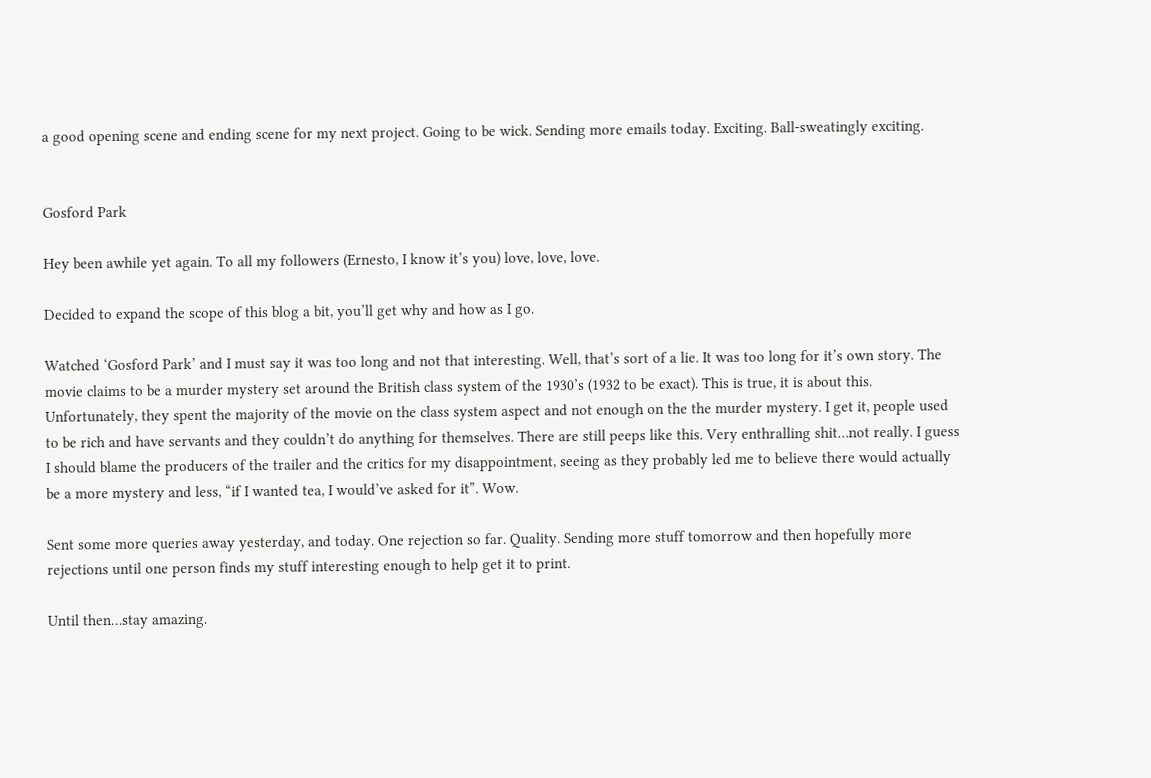a good opening scene and ending scene for my next project. Going to be wick. Sending more emails today. Exciting. Ball-sweatingly exciting.


Gosford Park

Hey been awhile yet again. To all my followers (Ernesto, I know it’s you) love, love, love.

Decided to expand the scope of this blog a bit, you’ll get why and how as I go.

Watched ‘Gosford Park’ and I must say it was too long and not that interesting. Well, that’s sort of a lie. It was too long for it’s own story. The movie claims to be a murder mystery set around the British class system of the 1930’s (1932 to be exact). This is true, it is about this. Unfortunately, they spent the majority of the movie on the class system aspect and not enough on the the murder mystery. I get it, people used to be rich and have servants and they couldn’t do anything for themselves. There are still peeps like this. Very enthralling shit…not really. I guess I should blame the producers of the trailer and the critics for my disappointment, seeing as they probably led me to believe there would actually be a more mystery and less, “if I wanted tea, I would’ve asked for it”. Wow.

Sent some more queries away yesterday, and today. One rejection so far. Quality. Sending more stuff tomorrow and then hopefully more rejections until one person finds my stuff interesting enough to help get it to print.

Until then…stay amazing.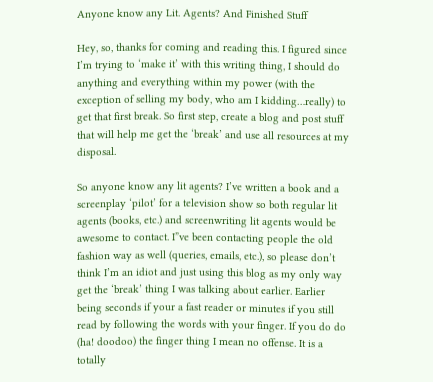Anyone know any Lit. Agents? And Finished Stuff

Hey, so, thanks for coming and reading this. I figured since I’m trying to ‘make it’ with this writing thing, I should do anything and everything within my power (with the exception of selling my body, who am I kidding…really) to get that first break. So first step, create a blog and post stuff that will help me get the ‘break’ and use all resources at my disposal.

So anyone know any lit agents? I’ve written a book and a screenplay ‘pilot’ for a television show so both regular lit agents (books, etc.) and screenwriting lit agents would be awesome to contact. I”ve been contacting people the old fashion way as well (queries, emails, etc.), so please don’t think I’m an idiot and just using this blog as my only way get the ‘break’ thing I was talking about earlier. Earlier being seconds if your a fast reader or minutes if you still read by following the words with your finger. If you do do (ha! doodoo) the finger thing I mean no offense. It is a totally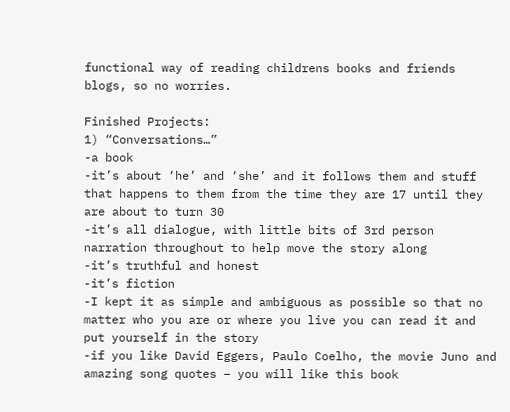functional way of reading childrens books and friends blogs, so no worries.

Finished Projects:
1) “Conversations…”
-a book
-it’s about ‘he’ and ‘she’ and it follows them and stuff that happens to them from the time they are 17 until they are about to turn 30
-it’s all dialogue, with little bits of 3rd person narration throughout to help move the story along
-it’s truthful and honest
-it’s fiction
-I kept it as simple and ambiguous as possible so that no matter who you are or where you live you can read it and put yourself in the story
-if you like David Eggers, Paulo Coelho, the movie Juno and amazing song quotes – you will like this book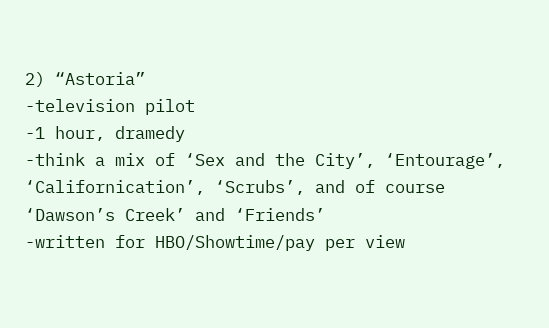2) “Astoria”
-television pilot
-1 hour, dramedy
-think a mix of ‘Sex and the City’, ‘Entourage’, ‘Californication’, ‘Scrubs’, and of course ‘Dawson’s Creek’ and ‘Friends’
-written for HBO/Showtime/pay per view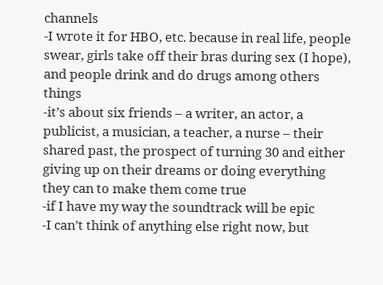channels
-I wrote it for HBO, etc. because in real life, people swear, girls take off their bras during sex (I hope), and people drink and do drugs among others things
-it’s about six friends – a writer, an actor, a publicist, a musician, a teacher, a nurse – their shared past, the prospect of turning 30 and either giving up on their dreams or doing everything they can to make them come true
-if I have my way the soundtrack will be epic
-I can’t think of anything else right now, but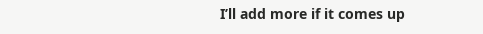I’ll add more if it comes up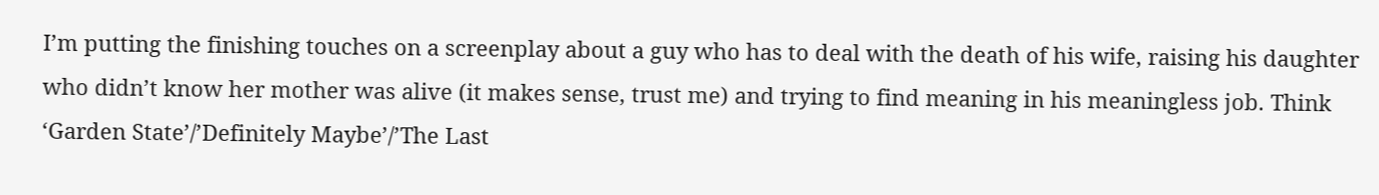I’m putting the finishing touches on a screenplay about a guy who has to deal with the death of his wife, raising his daughter who didn’t know her mother was alive (it makes sense, trust me) and trying to find meaning in his meaningless job. Think ‘Garden State’/’Definitely Maybe’/’The Last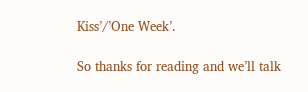Kiss’/’One Week’.

So thanks for reading and we’ll talk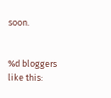soon.


%d bloggers like this: